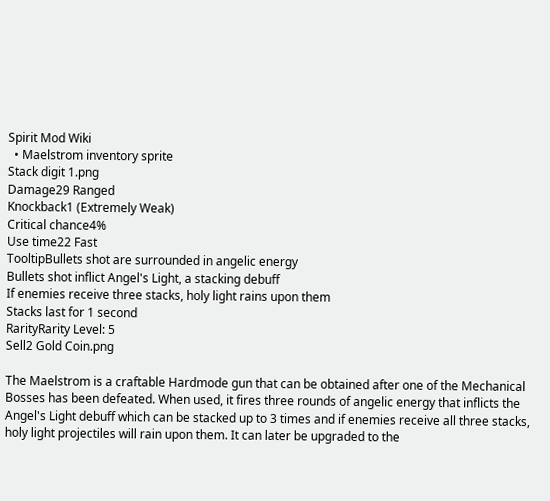Spirit Mod Wiki
  • Maelstrom inventory sprite
Stack digit 1.png
Damage29 Ranged
Knockback1 (Extremely Weak)
Critical chance4%
Use time22 Fast
TooltipBullets shot are surrounded in angelic energy
Bullets shot inflict Angel's Light, a stacking debuff
If enemies receive three stacks, holy light rains upon them
Stacks last for 1 second
RarityRarity Level: 5
Sell2 Gold Coin.png

The Maelstrom is a craftable Hardmode gun that can be obtained after one of the Mechanical Bosses has been defeated. When used, it fires three rounds of angelic energy that inflicts the Angel's Light debuff which can be stacked up to 3 times and if enemies receive all three stacks, holy light projectiles will rain upon them. It can later be upgraded to the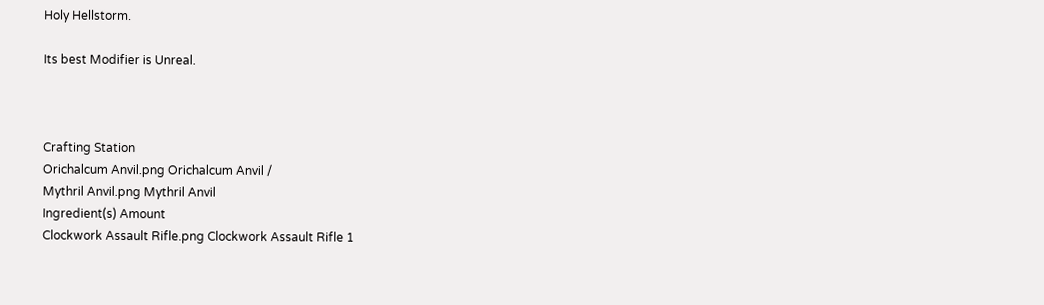Holy Hellstorm.

Its best Modifier is Unreal.



Crafting Station
Orichalcum Anvil.png Orichalcum Anvil /
Mythril Anvil.png Mythril Anvil
Ingredient(s) Amount
Clockwork Assault Rifle.png Clockwork Assault Rifle 1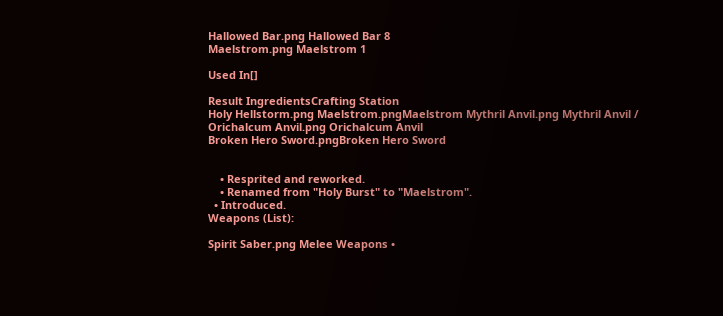Hallowed Bar.png Hallowed Bar 8
Maelstrom.png Maelstrom 1

Used In[]

Result IngredientsCrafting Station
Holy Hellstorm.png Maelstrom.pngMaelstrom Mythril Anvil.png Mythril Anvil /
Orichalcum Anvil.png Orichalcum Anvil
Broken Hero Sword.pngBroken Hero Sword


    • Resprited and reworked.
    • Renamed from "Holy Burst" to "Maelstrom".
  • Introduced.
Weapons (List):

Spirit Saber.png Melee Weapons •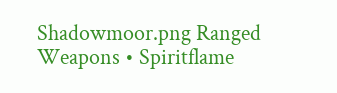Shadowmoor.png Ranged Weapons • Spiritflame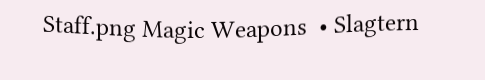Staff.png Magic Weapons  • Slagtern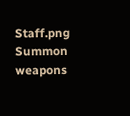Staff.png Summon weapons